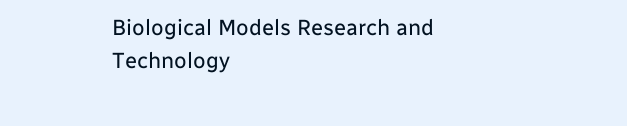Biological Models Research and Technology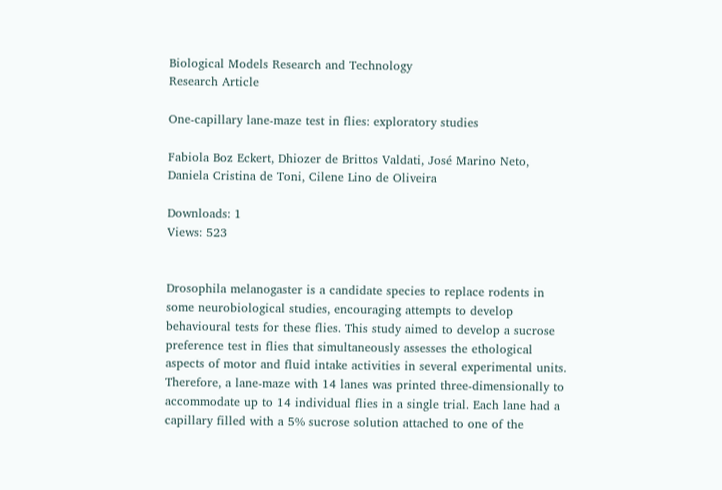Biological Models Research and Technology
Research Article

One-capillary lane-maze test in flies: exploratory studies

Fabiola Boz Eckert, Dhiozer de Brittos Valdati, José Marino Neto, Daniela Cristina de Toni, Cilene Lino de Oliveira

Downloads: 1
Views: 523


Drosophila melanogaster is a candidate species to replace rodents in some neurobiological studies, encouraging attempts to develop behavioural tests for these flies. This study aimed to develop a sucrose preference test in flies that simultaneously assesses the ethological aspects of motor and fluid intake activities in several experimental units. Therefore, a lane-maze with 14 lanes was printed three-dimensionally to accommodate up to 14 individual flies in a single trial. Each lane had a capillary filled with a 5% sucrose solution attached to one of the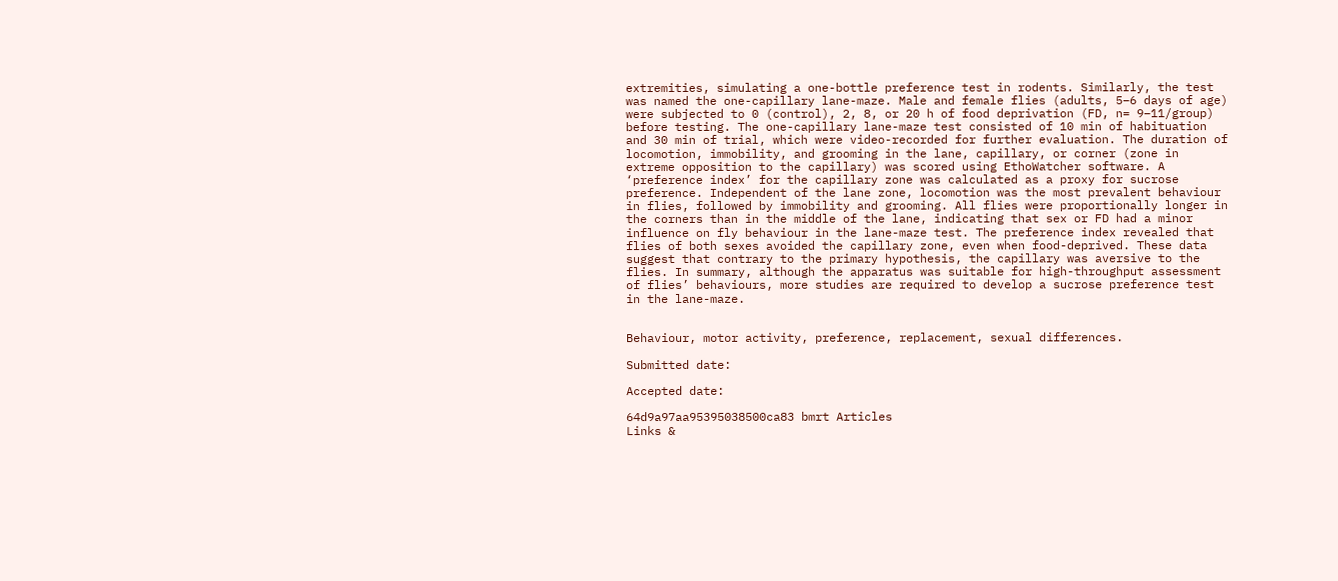extremities, simulating a one-bottle preference test in rodents. Similarly, the test was named the one-capillary lane-maze. Male and female flies (adults, 5–6 days of age) were subjected to 0 (control), 2, 8, or 20 h of food deprivation (FD, n= 9–11/group) before testing. The one-capillary lane-maze test consisted of 10 min of habituation and 30 min of trial, which were video-recorded for further evaluation. The duration of locomotion, immobility, and grooming in the lane, capillary, or corner (zone in extreme opposition to the capillary) was scored using EthoWatcher software. A ‘preference index’ for the capillary zone was calculated as a proxy for sucrose preference. Independent of the lane zone, locomotion was the most prevalent behaviour in flies, followed by immobility and grooming. All flies were proportionally longer in the corners than in the middle of the lane, indicating that sex or FD had a minor influence on fly behaviour in the lane-maze test. The preference index revealed that flies of both sexes avoided the capillary zone, even when food-deprived. These data suggest that contrary to the primary hypothesis, the capillary was aversive to the flies. In summary, although the apparatus was suitable for high-throughput assessment of flies’ behaviours, more studies are required to develop a sucrose preference test in the lane-maze.


Behaviour, motor activity, preference, replacement, sexual differences.

Submitted date:

Accepted date:

64d9a97aa95395038500ca83 bmrt Articles
Links &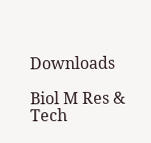Downloads

Biol M Res & Tech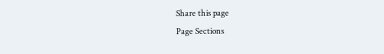Share this page
Page Sections